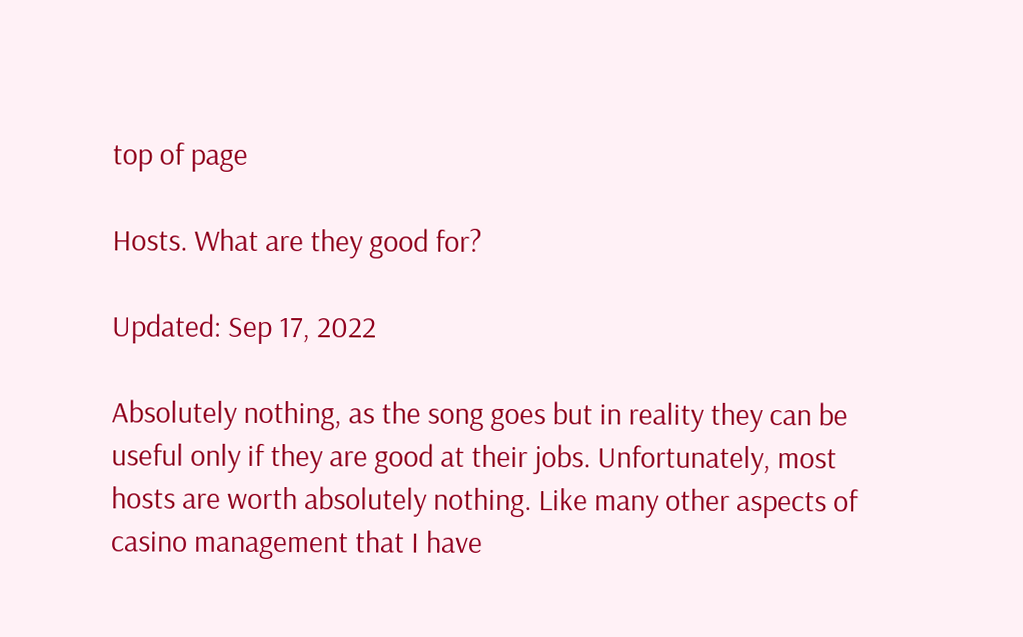top of page

Hosts. What are they good for?

Updated: Sep 17, 2022

Absolutely nothing, as the song goes but in reality they can be useful only if they are good at their jobs. Unfortunately, most hosts are worth absolutely nothing. Like many other aspects of casino management that I have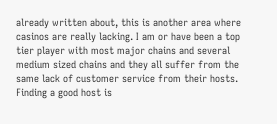already written about, this is another area where casinos are really lacking. I am or have been a top tier player with most major chains and several medium sized chains and they all suffer from the same lack of customer service from their hosts. Finding a good host is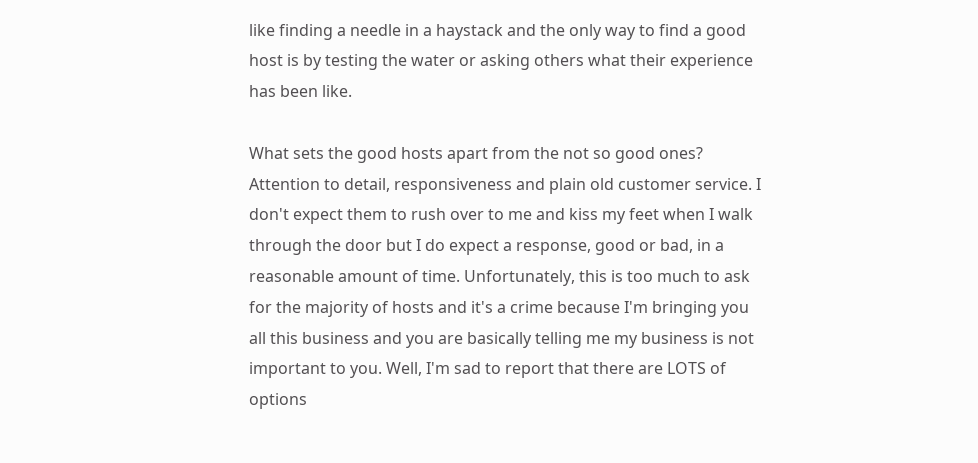like finding a needle in a haystack and the only way to find a good host is by testing the water or asking others what their experience has been like.

What sets the good hosts apart from the not so good ones? Attention to detail, responsiveness and plain old customer service. I don't expect them to rush over to me and kiss my feet when I walk through the door but I do expect a response, good or bad, in a reasonable amount of time. Unfortunately, this is too much to ask for the majority of hosts and it's a crime because I'm bringing you all this business and you are basically telling me my business is not important to you. Well, I'm sad to report that there are LOTS of options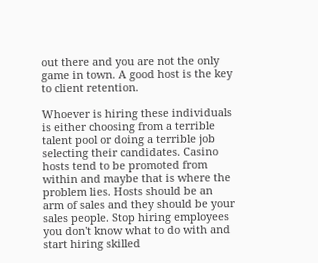out there and you are not the only game in town. A good host is the key to client retention.

Whoever is hiring these individuals is either choosing from a terrible talent pool or doing a terrible job selecting their candidates. Casino hosts tend to be promoted from within and maybe that is where the problem lies. Hosts should be an arm of sales and they should be your sales people. Stop hiring employees you don't know what to do with and start hiring skilled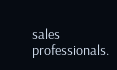sales professionals.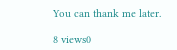You can thank me later.

8 views0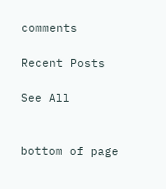comments

Recent Posts

See All


bottom of page